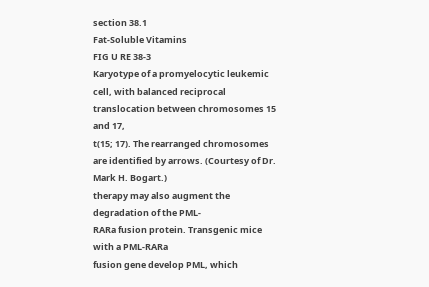section 38.1
Fat-Soluble Vitamins
FIG U RE 38-3
Karyotype of a promyelocytic leukemic cell, with balanced reciprocal translocation between chromosomes 15 and 17,
t(15; 17). The rearranged chromosomes are identified by arrows. (Courtesy of Dr. Mark H. Bogart.)
therapy may also augment the degradation of the PML-
RARa fusion protein. Transgenic mice with a PML-RARa
fusion gene develop PML, which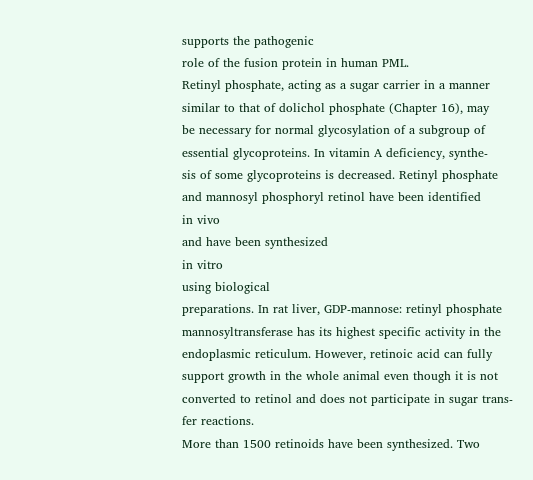supports the pathogenic
role of the fusion protein in human PML.
Retinyl phosphate, acting as a sugar carrier in a manner
similar to that of dolichol phosphate (Chapter 16), may
be necessary for normal glycosylation of a subgroup of
essential glycoproteins. In vitamin A deficiency, synthe-
sis of some glycoproteins is decreased. Retinyl phosphate
and mannosyl phosphoryl retinol have been identified
in vivo
and have been synthesized
in vitro
using biological
preparations. In rat liver, GDP-mannose: retinyl phosphate
mannosyltransferase has its highest specific activity in the
endoplasmic reticulum. However, retinoic acid can fully
support growth in the whole animal even though it is not
converted to retinol and does not participate in sugar trans-
fer reactions.
More than 1500 retinoids have been synthesized. Two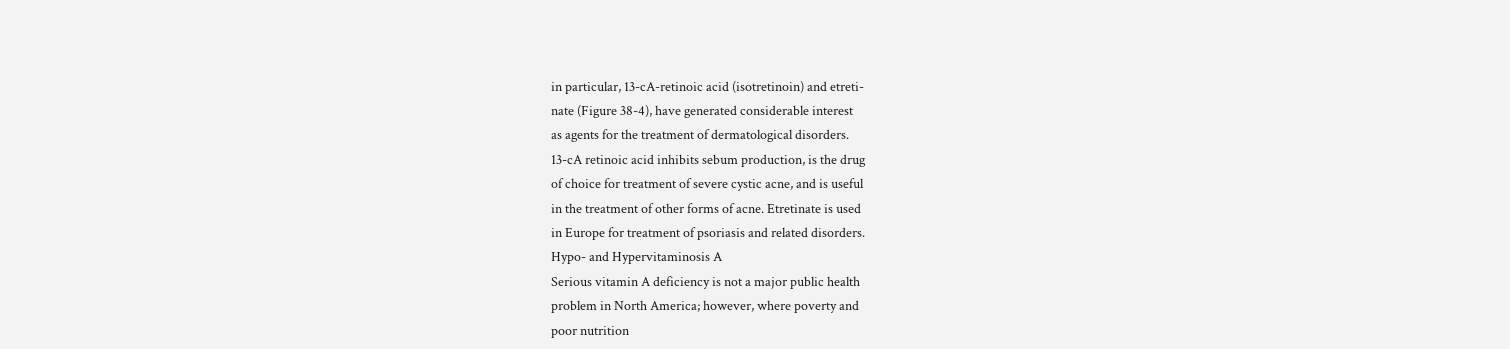in particular, 13-cA-retinoic acid (isotretinoin) and etreti-
nate (Figure 38-4), have generated considerable interest
as agents for the treatment of dermatological disorders.
13-cA retinoic acid inhibits sebum production, is the drug
of choice for treatment of severe cystic acne, and is useful
in the treatment of other forms of acne. Etretinate is used
in Europe for treatment of psoriasis and related disorders.
Hypo- and Hypervitaminosis A
Serious vitamin A deficiency is not a major public health
problem in North America; however, where poverty and
poor nutrition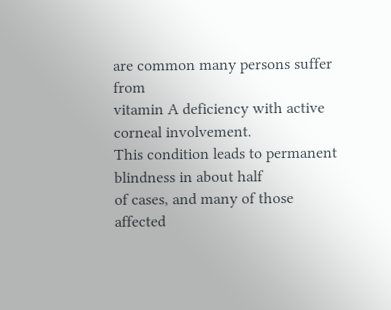are common many persons suffer from
vitamin A deficiency with active corneal involvement.
This condition leads to permanent blindness in about half
of cases, and many of those affected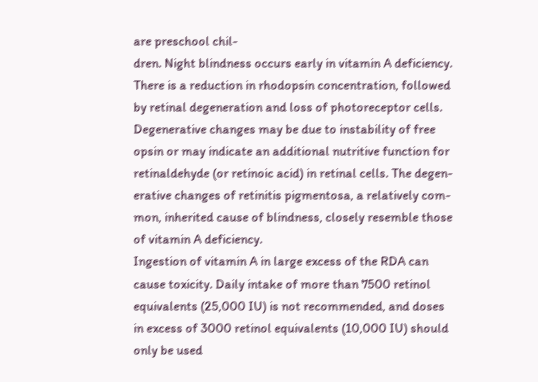are preschool chil-
dren. Night blindness occurs early in vitamin A deficiency.
There is a reduction in rhodopsin concentration, followed
by retinal degeneration and loss of photoreceptor cells.
Degenerative changes may be due to instability of free
opsin or may indicate an additional nutritive function for
retinaldehyde (or retinoic acid) in retinal cells. The degen-
erative changes of retinitis pigmentosa, a relatively com-
mon, inherited cause of blindness, closely resemble those
of vitamin A deficiency.
Ingestion of vitamin A in large excess of the RDA can
cause toxicity. Daily intake of more than 7500 retinol
equivalents (25,000 IU) is not recommended, and doses
in excess of 3000 retinol equivalents (10,000 IU) should
only be used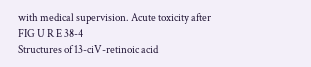with medical supervision. Acute toxicity after
FIG U R E 38-4
Structures of 13-ciV-retinoic acid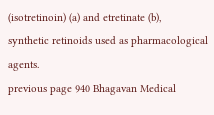(isotretinoin) (a) and etretinate (b),
synthetic retinoids used as pharmacological agents.
previous page 940 Bhagavan Medical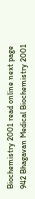Biochemistry 2001 read online next page 942 Bhagavan Medical Biochemistry 2001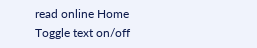read online Home Toggle text on/off